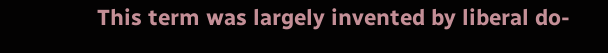This term was largely invented by liberal do-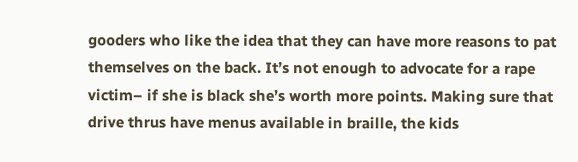gooders who like the idea that they can have more reasons to pat themselves on the back. It’s not enough to advocate for a rape victim– if she is black she’s worth more points. Making sure that drive thrus have menus available in braille, the kids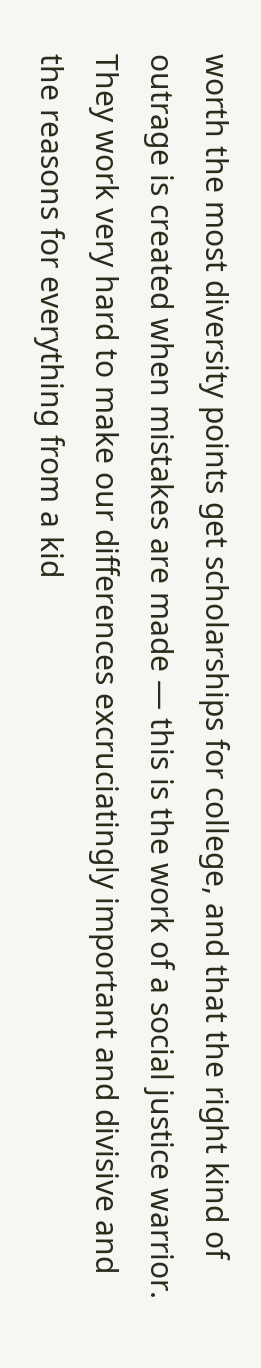worth the most diversity points get scholarships for college, and that the right kind of outrage is created when mistakes are made — this is the work of a social justice warrior. They work very hard to make our differences excruciatingly important and divisive and the reasons for everything from a kid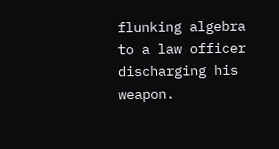flunking algebra to a law officer discharging his weapon.